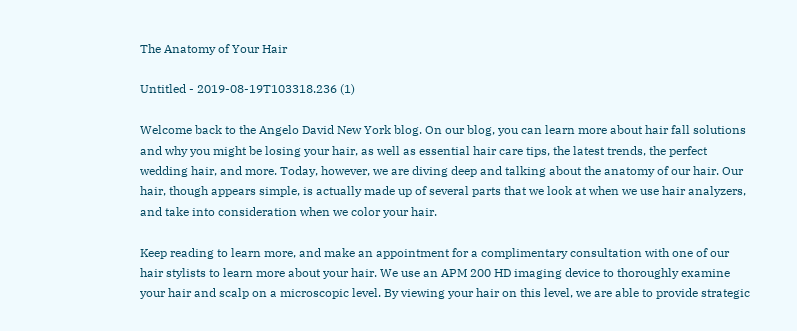The Anatomy of Your Hair

Untitled - 2019-08-19T103318.236 (1)

Welcome back to the Angelo David New York blog. On our blog, you can learn more about hair fall solutions and why you might be losing your hair, as well as essential hair care tips, the latest trends, the perfect wedding hair, and more. Today, however, we are diving deep and talking about the anatomy of our hair. Our hair, though appears simple, is actually made up of several parts that we look at when we use hair analyzers, and take into consideration when we color your hair.

Keep reading to learn more, and make an appointment for a complimentary consultation with one of our hair stylists to learn more about your hair. We use an APM 200 HD imaging device to thoroughly examine your hair and scalp on a microscopic level. By viewing your hair on this level, we are able to provide strategic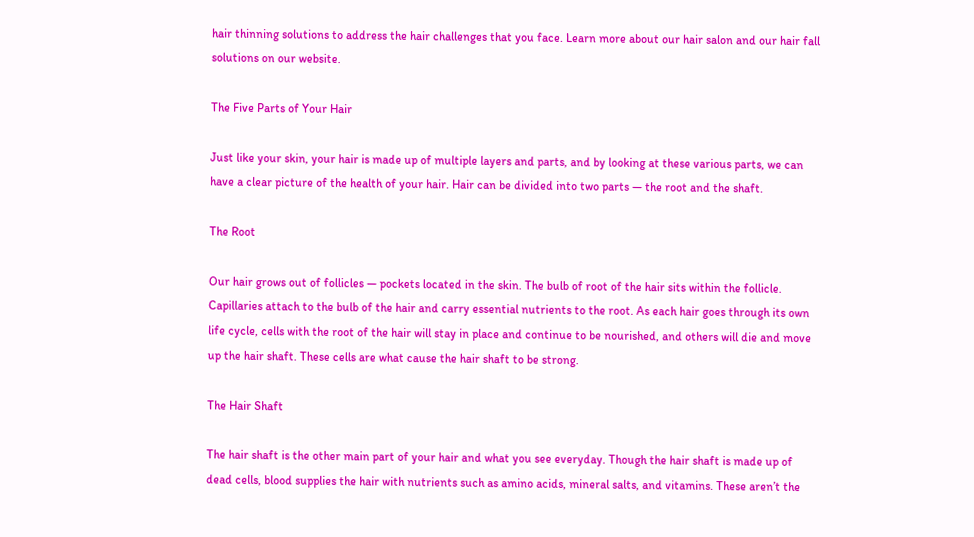hair thinning solutions to address the hair challenges that you face. Learn more about our hair salon and our hair fall solutions on our website.

The Five Parts of Your Hair

Just like your skin, your hair is made up of multiple layers and parts, and by looking at these various parts, we can have a clear picture of the health of your hair. Hair can be divided into two parts — the root and the shaft.

The Root

Our hair grows out of follicles — pockets located in the skin. The bulb of root of the hair sits within the follicle. Capillaries attach to the bulb of the hair and carry essential nutrients to the root. As each hair goes through its own life cycle, cells with the root of the hair will stay in place and continue to be nourished, and others will die and move up the hair shaft. These cells are what cause the hair shaft to be strong.

The Hair Shaft

The hair shaft is the other main part of your hair and what you see everyday. Though the hair shaft is made up of dead cells, blood supplies the hair with nutrients such as amino acids, mineral salts, and vitamins. These aren’t the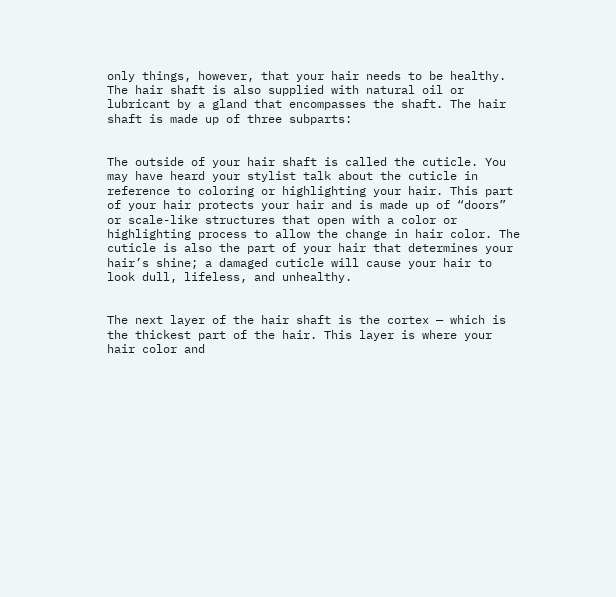only things, however, that your hair needs to be healthy. The hair shaft is also supplied with natural oil or lubricant by a gland that encompasses the shaft. The hair shaft is made up of three subparts:


The outside of your hair shaft is called the cuticle. You may have heard your stylist talk about the cuticle in reference to coloring or highlighting your hair. This part of your hair protects your hair and is made up of “doors” or scale-like structures that open with a color or highlighting process to allow the change in hair color. The cuticle is also the part of your hair that determines your hair’s shine; a damaged cuticle will cause your hair to look dull, lifeless, and unhealthy.


The next layer of the hair shaft is the cortex — which is the thickest part of the hair. This layer is where your hair color and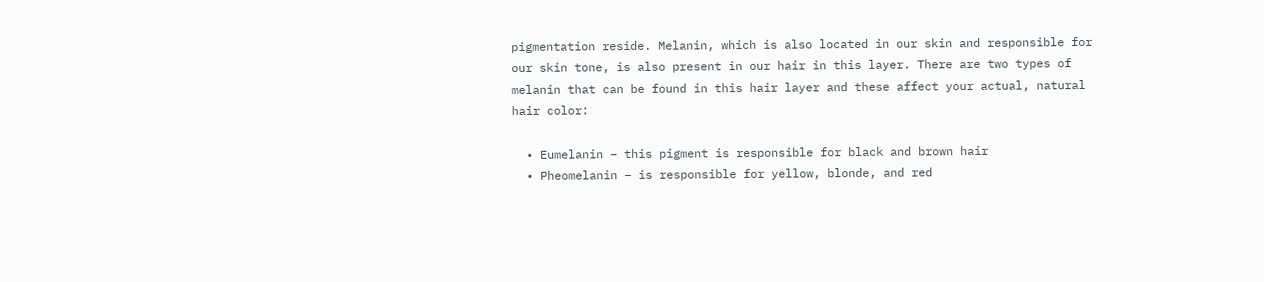pigmentation reside. Melanin, which is also located in our skin and responsible for our skin tone, is also present in our hair in this layer. There are two types of melanin that can be found in this hair layer and these affect your actual, natural hair color:

  • Eumelanin – this pigment is responsible for black and brown hair
  • Pheomelanin – is responsible for yellow, blonde, and red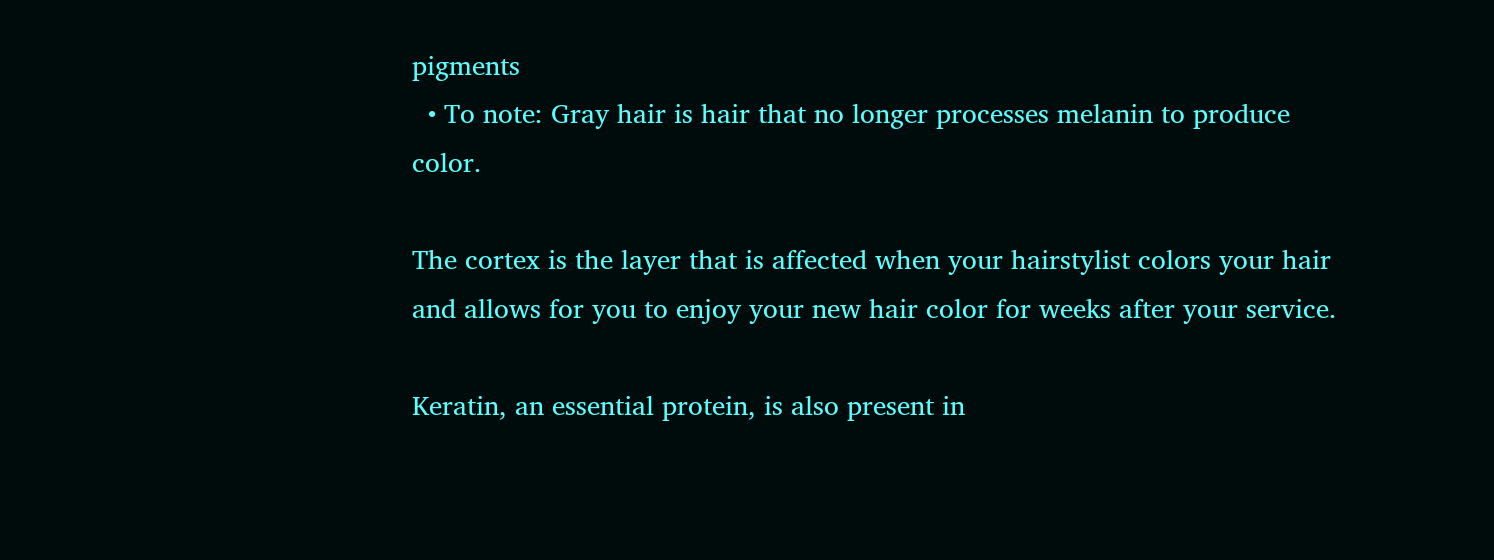pigments
  • To note: Gray hair is hair that no longer processes melanin to produce color.

The cortex is the layer that is affected when your hairstylist colors your hair and allows for you to enjoy your new hair color for weeks after your service.

Keratin, an essential protein, is also present in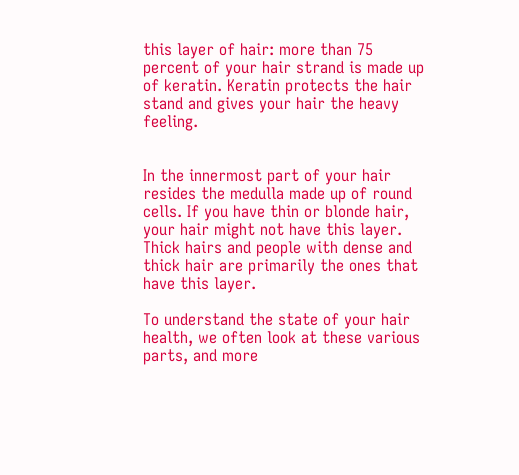this layer of hair: more than 75 percent of your hair strand is made up of keratin. Keratin protects the hair stand and gives your hair the heavy feeling.


In the innermost part of your hair resides the medulla made up of round cells. If you have thin or blonde hair, your hair might not have this layer. Thick hairs and people with dense and thick hair are primarily the ones that have this layer.

To understand the state of your hair health, we often look at these various parts, and more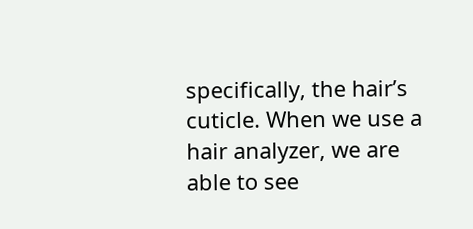specifically, the hair’s cuticle. When we use a hair analyzer, we are able to see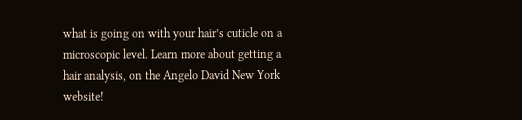what is going on with your hair’s cuticle on a microscopic level. Learn more about getting a hair analysis, on the Angelo David New York website!